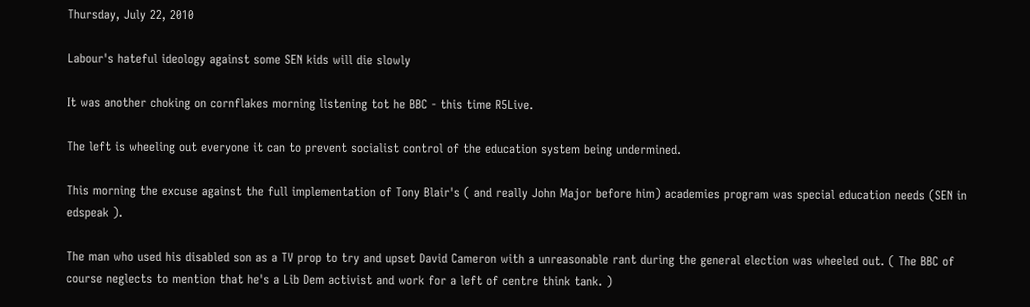Thursday, July 22, 2010

Labour's hateful ideology against some SEN kids will die slowly

It was another choking on cornflakes morning listening tot he BBC - this time R5Live.

The left is wheeling out everyone it can to prevent socialist control of the education system being undermined.

This morning the excuse against the full implementation of Tony Blair's ( and really John Major before him) academies program was special education needs (SEN in edspeak ).

The man who used his disabled son as a TV prop to try and upset David Cameron with a unreasonable rant during the general election was wheeled out. ( The BBC of course neglects to mention that he's a Lib Dem activist and work for a left of centre think tank. )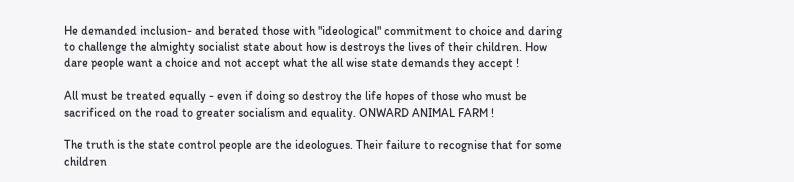He demanded inclusion- and berated those with "ideological" commitment to choice and daring to challenge the almighty socialist state about how is destroys the lives of their children. How dare people want a choice and not accept what the all wise state demands they accept !

All must be treated equally - even if doing so destroy the life hopes of those who must be sacrificed on the road to greater socialism and equality. ONWARD ANIMAL FARM !

The truth is the state control people are the ideologues. Their failure to recognise that for some children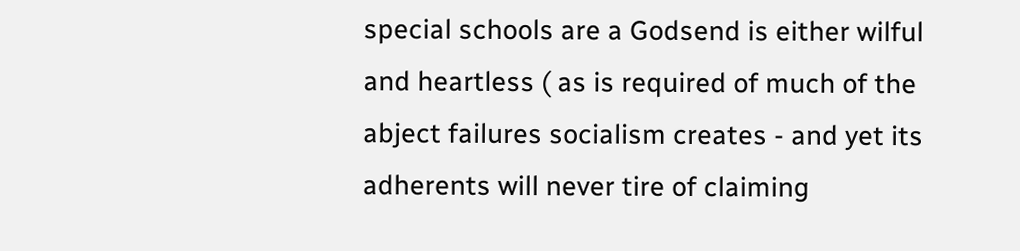special schools are a Godsend is either wilful and heartless ( as is required of much of the abject failures socialism creates - and yet its adherents will never tire of claiming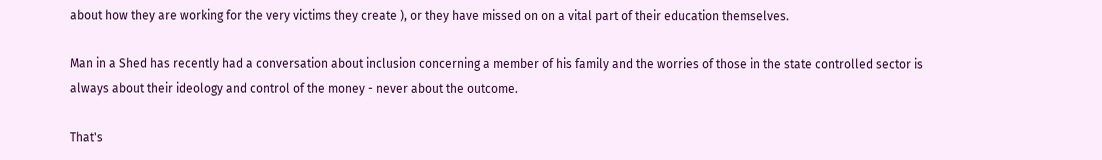about how they are working for the very victims they create ), or they have missed on on a vital part of their education themselves.

Man in a Shed has recently had a conversation about inclusion concerning a member of his family and the worries of those in the state controlled sector is always about their ideology and control of the money - never about the outcome.

That's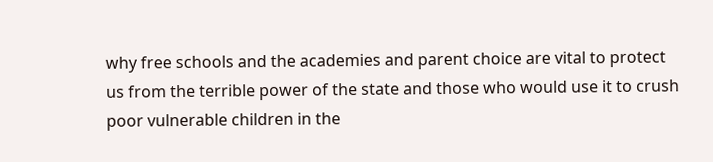why free schools and the academies and parent choice are vital to protect us from the terrible power of the state and those who would use it to crush poor vulnerable children in the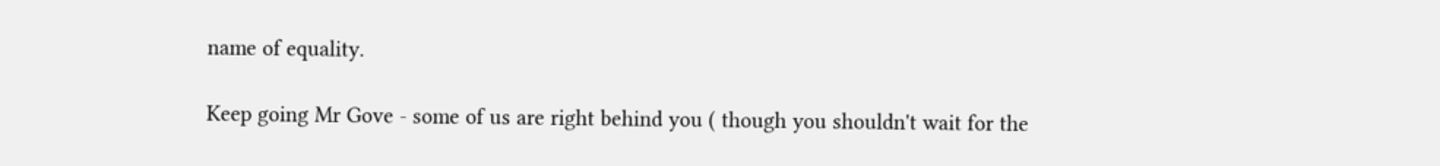name of equality.

Keep going Mr Gove - some of us are right behind you ( though you shouldn't wait for the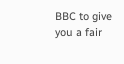BBC to give you a fair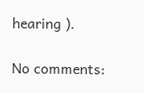hearing ).

No comments: